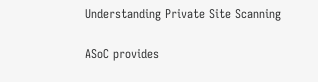Understanding Private Site Scanning

ASoC provides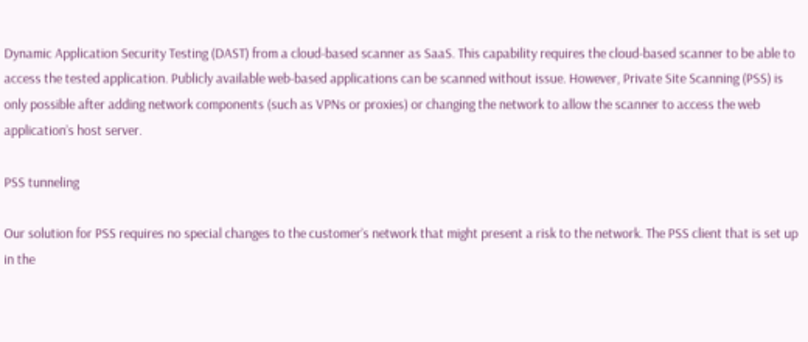Dynamic Application Security Testing (DAST) from a cloud-based scanner as SaaS. This capability requires the cloud-based scanner to be able to access the tested application. Publicly available web-based applications can be scanned without issue. However, Private Site Scanning (PSS) is only possible after adding network components (such as VPNs or proxies) or changing the network to allow the scanner to access the web application’s host server.

PSS tunneling

Our solution for PSS requires no special changes to the customer’s network that might present a risk to the network. The PSS client that is set up in the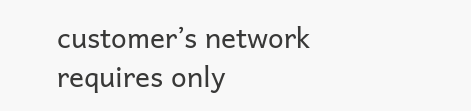customer’s network requires only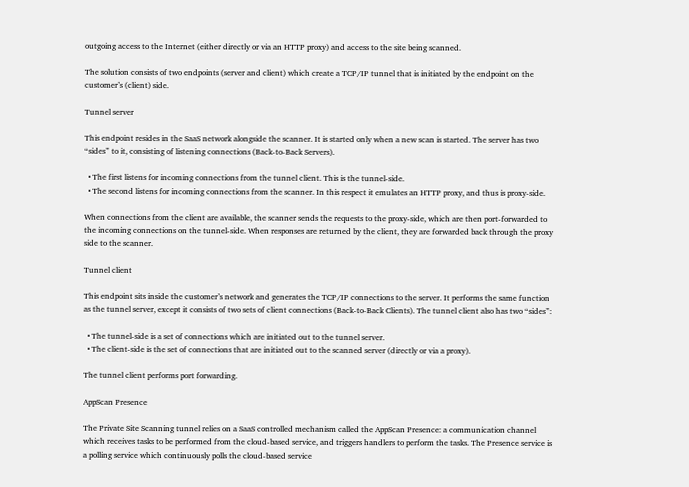outgoing access to the Internet (either directly or via an HTTP proxy) and access to the site being scanned.

The solution consists of two endpoints (server and client) which create a TCP/IP tunnel that is initiated by the endpoint on the customer’s (client) side.

Tunnel server

This endpoint resides in the SaaS network alongside the scanner. It is started only when a new scan is started. The server has two “sides” to it, consisting of listening connections (Back-to-Back Servers).

  • The first listens for incoming connections from the tunnel client. This is the tunnel-side.
  • The second listens for incoming connections from the scanner. In this respect it emulates an HTTP proxy, and thus is proxy-side.

When connections from the client are available, the scanner sends the requests to the proxy-side, which are then port-forwarded to the incoming connections on the tunnel-side. When responses are returned by the client, they are forwarded back through the proxy side to the scanner.

Tunnel client

This endpoint sits inside the customer’s network and generates the TCP/IP connections to the server. It performs the same function as the tunnel server, except it consists of two sets of client connections (Back-to-Back Clients). The tunnel client also has two “sides”:

  • The tunnel-side is a set of connections which are initiated out to the tunnel server.
  • The client-side is the set of connections that are initiated out to the scanned server (directly or via a proxy).

The tunnel client performs port forwarding.

AppScan Presence

The Private Site Scanning tunnel relies on a SaaS controlled mechanism called the AppScan Presence: a communication channel which receives tasks to be performed from the cloud-based service, and triggers handlers to perform the tasks. The Presence service is a polling service which continuously polls the cloud-based service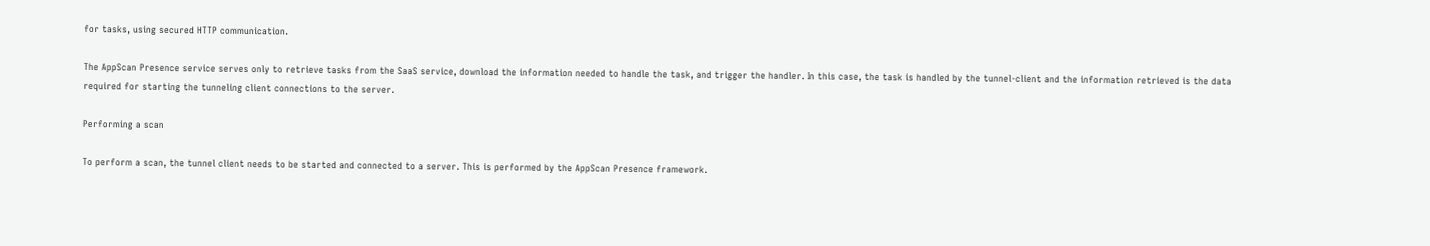for tasks, using secured HTTP communication.

The AppScan Presence service serves only to retrieve tasks from the SaaS service, download the information needed to handle the task, and trigger the handler. In this case, the task is handled by the tunnel-client and the information retrieved is the data required for starting the tunneling client connections to the server.

Performing a scan

To perform a scan, the tunnel client needs to be started and connected to a server. This is performed by the AppScan Presence framework.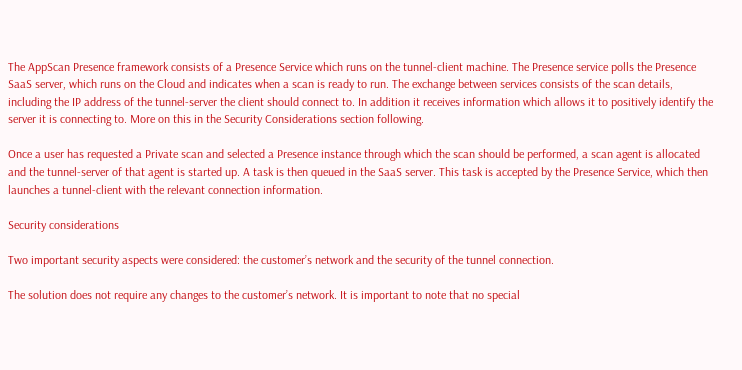The AppScan Presence framework consists of a Presence Service which runs on the tunnel-client machine. The Presence service polls the Presence SaaS server, which runs on the Cloud and indicates when a scan is ready to run. The exchange between services consists of the scan details, including the IP address of the tunnel-server the client should connect to. In addition it receives information which allows it to positively identify the server it is connecting to. More on this in the Security Considerations section following.

Once a user has requested a Private scan and selected a Presence instance through which the scan should be performed, a scan agent is allocated and the tunnel-server of that agent is started up. A task is then queued in the SaaS server. This task is accepted by the Presence Service, which then launches a tunnel-client with the relevant connection information.

Security considerations

Two important security aspects were considered: the customer’s network and the security of the tunnel connection.

The solution does not require any changes to the customer’s network. It is important to note that no special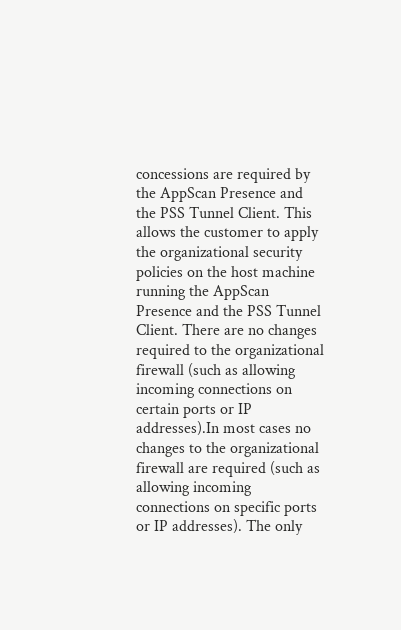concessions are required by the AppScan Presence and the PSS Tunnel Client. This allows the customer to apply the organizational security policies on the host machine running the AppScan Presence and the PSS Tunnel Client. There are no changes required to the organizational firewall (such as allowing incoming connections on certain ports or IP addresses).In most cases no changes to the organizational firewall are required (such as allowing incoming connections on specific ports or IP addresses). The only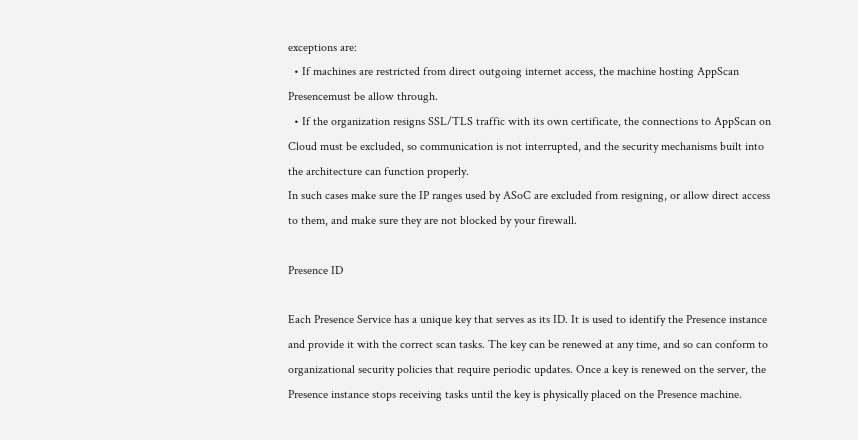exceptions are:
  • If machines are restricted from direct outgoing internet access, the machine hosting AppScan Presencemust be allow through.
  • If the organization resigns SSL/TLS traffic with its own certificate, the connections to AppScan on Cloud must be excluded, so communication is not interrupted, and the security mechanisms built into the architecture can function properly.
In such cases make sure the IP ranges used by ASoC are excluded from resigning, or allow direct access to them, and make sure they are not blocked by your firewall.

Presence ID

Each Presence Service has a unique key that serves as its ID. It is used to identify the Presence instance and provide it with the correct scan tasks. The key can be renewed at any time, and so can conform to organizational security policies that require periodic updates. Once a key is renewed on the server, the Presence instance stops receiving tasks until the key is physically placed on the Presence machine.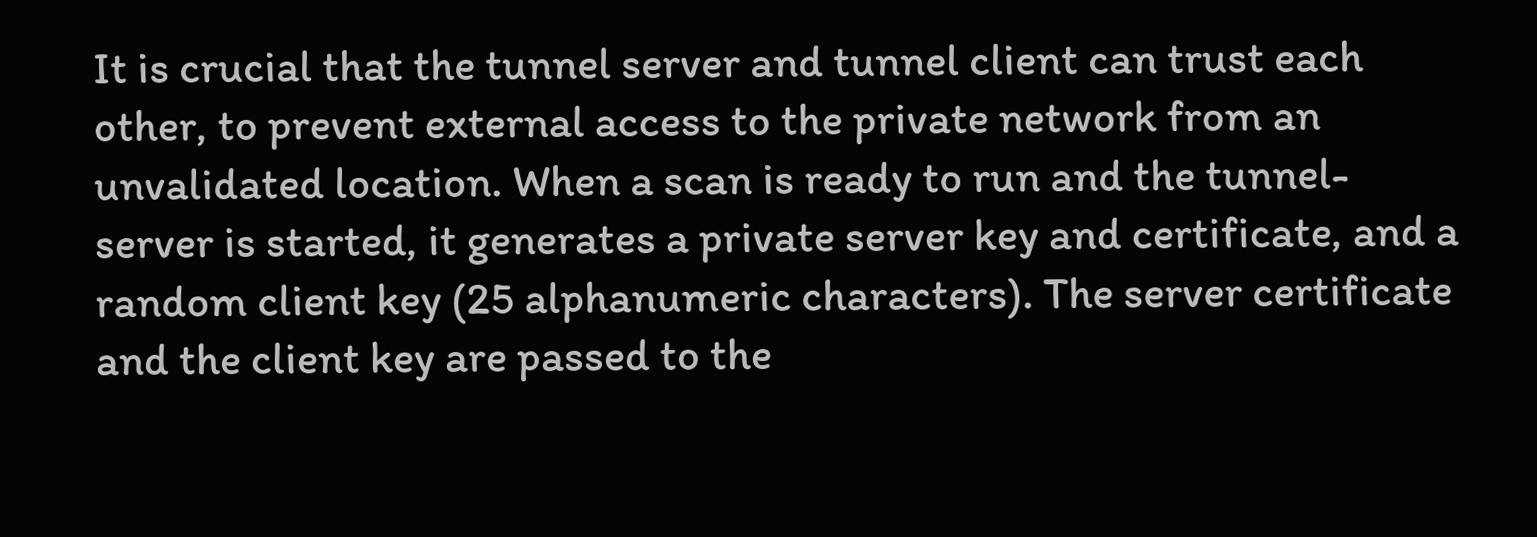It is crucial that the tunnel server and tunnel client can trust each other, to prevent external access to the private network from an unvalidated location. When a scan is ready to run and the tunnel-server is started, it generates a private server key and certificate, and a random client key (25 alphanumeric characters). The server certificate and the client key are passed to the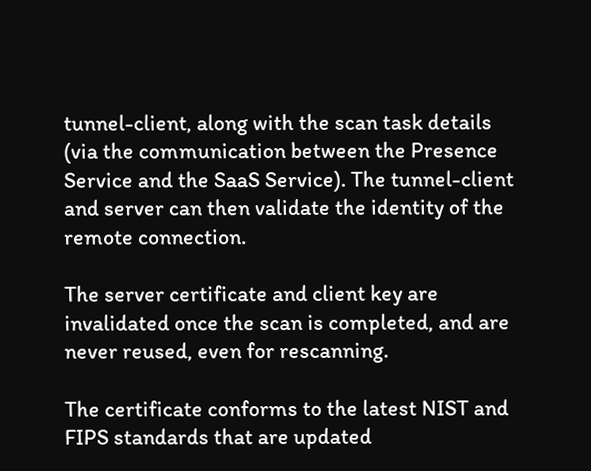tunnel-client, along with the scan task details (via the communication between the Presence Service and the SaaS Service). The tunnel-client and server can then validate the identity of the remote connection.

The server certificate and client key are invalidated once the scan is completed, and are never reused, even for rescanning.

The certificate conforms to the latest NIST and FIPS standards that are updated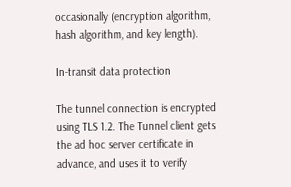occasionally (encryption algorithm, hash algorithm, and key length).

In-transit data protection

The tunnel connection is encrypted using TLS 1.2. The Tunnel client gets the ad hoc server certificate in advance, and uses it to verify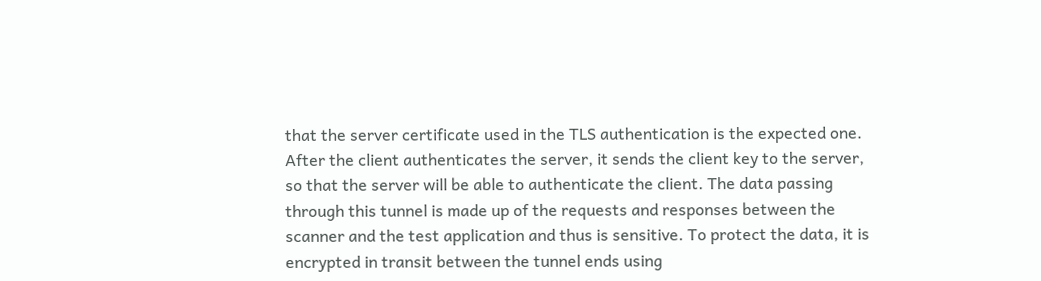that the server certificate used in the TLS authentication is the expected one. After the client authenticates the server, it sends the client key to the server, so that the server will be able to authenticate the client. The data passing through this tunnel is made up of the requests and responses between the scanner and the test application and thus is sensitive. To protect the data, it is encrypted in transit between the tunnel ends using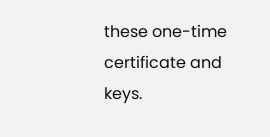these one-time certificate and keys.